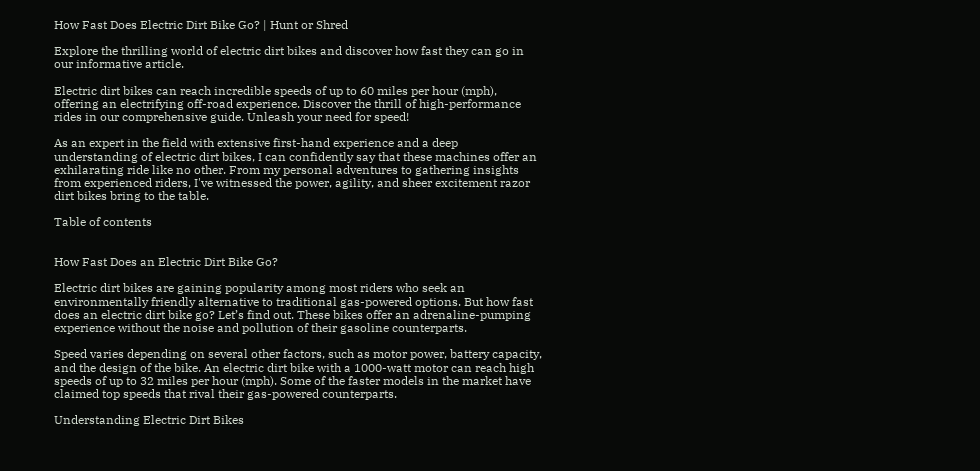How Fast Does Electric Dirt Bike Go? | Hunt or Shred

Explore the thrilling world of electric dirt bikes and discover how fast they can go in our informative article.

Electric dirt bikes can reach incredible speeds of up to 60 miles per hour (mph), offering an electrifying off-road experience. Discover the thrill of high-performance rides in our comprehensive guide. Unleash your need for speed!

As an expert in the field with extensive first-hand experience and a deep understanding of electric dirt bikes, I can confidently say that these machines offer an exhilarating ride like no other. From my personal adventures to gathering insights from experienced riders, I've witnessed the power, agility, and sheer excitement razor dirt bikes bring to the table.

Table of contents


How Fast Does an Electric Dirt Bike Go?

Electric dirt bikes are gaining popularity among most riders who seek an environmentally friendly alternative to traditional gas-powered options. But how fast does an electric dirt bike go? Let’s find out. These bikes offer an adrenaline-pumping experience without the noise and pollution of their gasoline counterparts.

Speed varies depending on several other factors, such as motor power, battery capacity, and the design of the bike. An electric dirt bike with a 1000-watt motor can reach high speeds of up to 32 miles per hour (mph). Some of the faster models in the market have claimed top speeds that rival their gas-powered counterparts.

Understanding Electric Dirt Bikes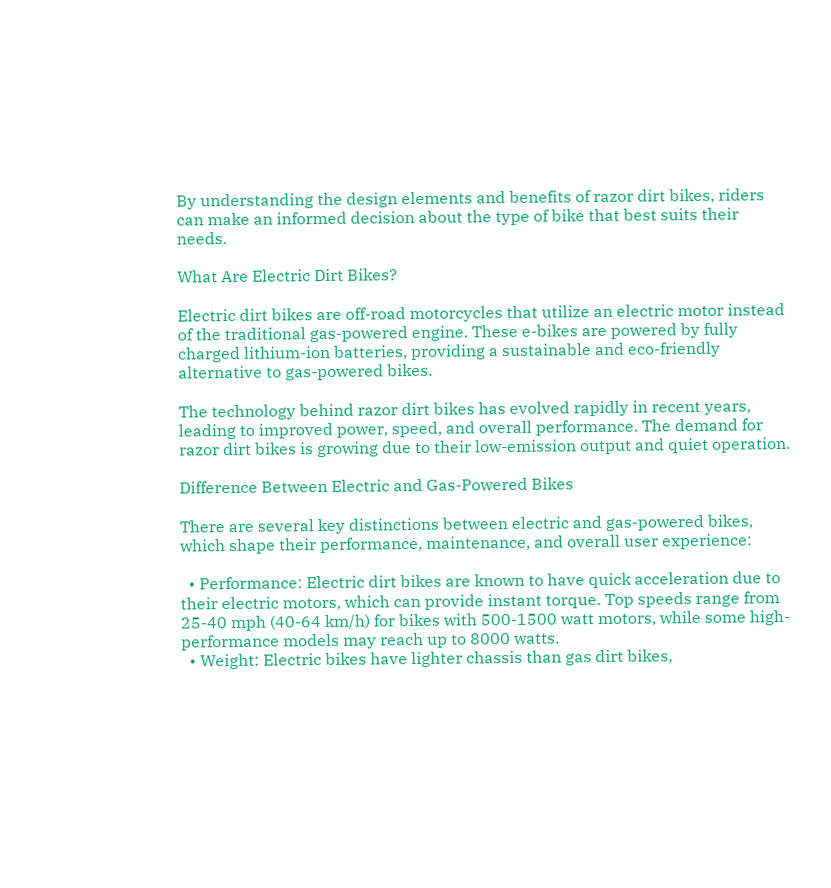By understanding the design elements and benefits of razor dirt bikes, riders can make an informed decision about the type of bike that best suits their needs.

What Are Electric Dirt Bikes?

Electric dirt bikes are off-road motorcycles that utilize an electric motor instead of the traditional gas-powered engine. These e-bikes are powered by fully charged lithium-ion batteries, providing a sustainable and eco-friendly alternative to gas-powered bikes.

The technology behind razor dirt bikes has evolved rapidly in recent years, leading to improved power, speed, and overall performance. The demand for razor dirt bikes is growing due to their low-emission output and quiet operation.

Difference Between Electric and Gas-Powered Bikes

There are several key distinctions between electric and gas-powered bikes, which shape their performance, maintenance, and overall user experience:

  • Performance: Electric dirt bikes are known to have quick acceleration due to their electric motors, which can provide instant torque. Top speeds range from 25-40 mph (40-64 km/h) for bikes with 500-1500 watt motors, while some high-performance models may reach up to 8000 watts.
  • Weight: Electric bikes have lighter chassis than gas dirt bikes,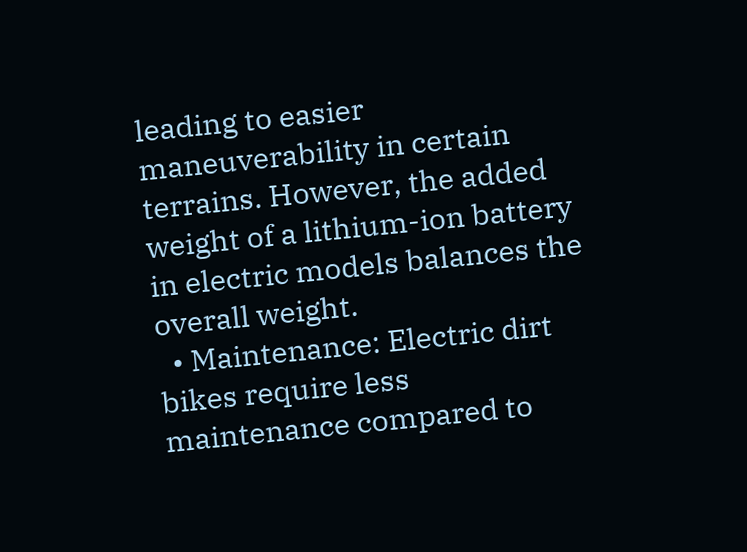leading to easier maneuverability in certain terrains. However, the added weight of a lithium-ion battery in electric models balances the overall weight.
  • Maintenance: Electric dirt bikes require less maintenance compared to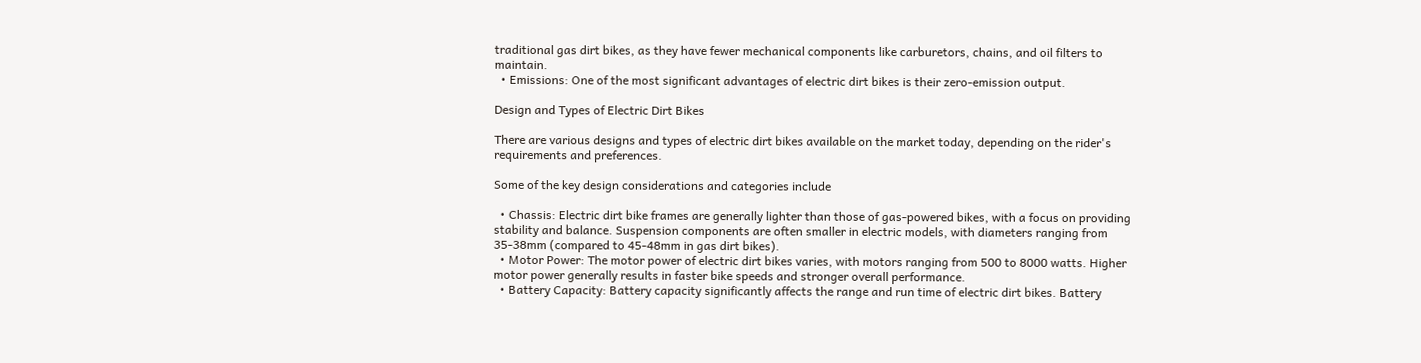traditional gas dirt bikes, as they have fewer mechanical components like carburetors, chains, and oil filters to maintain.
  • Emissions: One of the most significant advantages of electric dirt bikes is their zero-emission output.

Design and Types of Electric Dirt Bikes

There are various designs and types of electric dirt bikes available on the market today, depending on the rider's requirements and preferences.

Some of the key design considerations and categories include

  • Chassis: Electric dirt bike frames are generally lighter than those of gas-powered bikes, with a focus on providing stability and balance. Suspension components are often smaller in electric models, with diameters ranging from 35-38mm (compared to 45-48mm in gas dirt bikes).
  • Motor Power: The motor power of electric dirt bikes varies, with motors ranging from 500 to 8000 watts. Higher motor power generally results in faster bike speeds and stronger overall performance.
  • Battery Capacity: Battery capacity significantly affects the range and run time of electric dirt bikes. Battery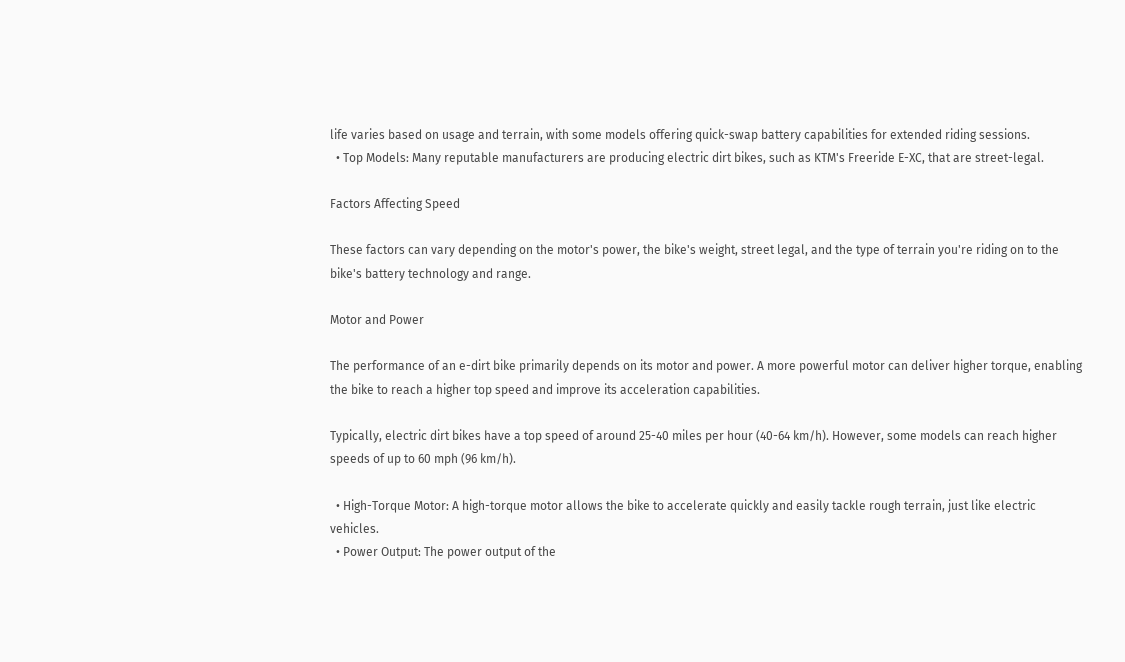life varies based on usage and terrain, with some models offering quick-swap battery capabilities for extended riding sessions.
  • Top Models: Many reputable manufacturers are producing electric dirt bikes, such as KTM's Freeride E-XC, that are street-legal.

Factors Affecting Speed

These factors can vary depending on the motor's power, the bike's weight, street legal, and the type of terrain you're riding on to the bike's battery technology and range.

Motor and Power

The performance of an e-dirt bike primarily depends on its motor and power. A more powerful motor can deliver higher torque, enabling the bike to reach a higher top speed and improve its acceleration capabilities.

Typically, electric dirt bikes have a top speed of around 25-40 miles per hour (40-64 km/h). However, some models can reach higher speeds of up to 60 mph (96 km/h).

  • High-Torque Motor: A high-torque motor allows the bike to accelerate quickly and easily tackle rough terrain, just like electric vehicles.
  • Power Output: The power output of the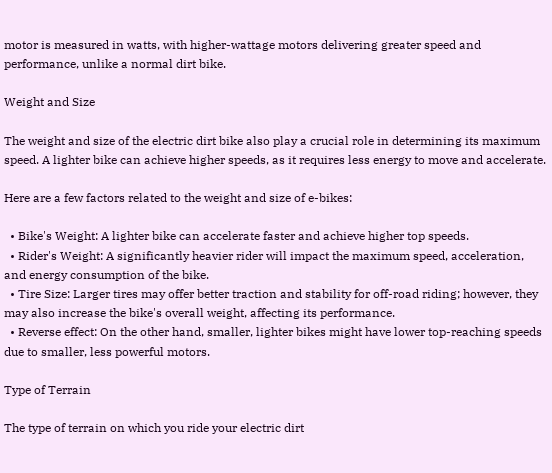motor is measured in watts, with higher-wattage motors delivering greater speed and performance, unlike a normal dirt bike.

Weight and Size

The weight and size of the electric dirt bike also play a crucial role in determining its maximum speed. A lighter bike can achieve higher speeds, as it requires less energy to move and accelerate.

Here are a few factors related to the weight and size of e-bikes:

  • Bike's Weight: A lighter bike can accelerate faster and achieve higher top speeds.
  • Rider's Weight: A significantly heavier rider will impact the maximum speed, acceleration, and energy consumption of the bike.
  • Tire Size: Larger tires may offer better traction and stability for off-road riding; however, they may also increase the bike's overall weight, affecting its performance.
  • Reverse effect: On the other hand, smaller, lighter bikes might have lower top-reaching speeds due to smaller, less powerful motors.

Type of Terrain

The type of terrain on which you ride your electric dirt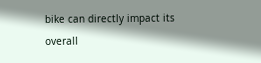bike can directly impact its overall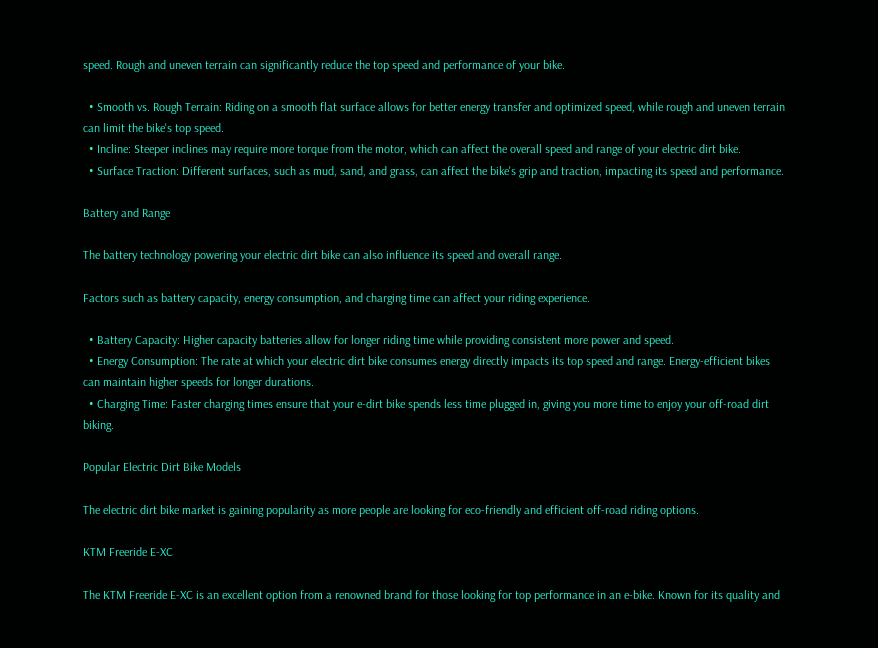speed. Rough and uneven terrain can significantly reduce the top speed and performance of your bike.

  • Smooth vs. Rough Terrain: Riding on a smooth flat surface allows for better energy transfer and optimized speed, while rough and uneven terrain can limit the bike's top speed.
  • Incline: Steeper inclines may require more torque from the motor, which can affect the overall speed and range of your electric dirt bike.
  • Surface Traction: Different surfaces, such as mud, sand, and grass, can affect the bike's grip and traction, impacting its speed and performance.

Battery and Range

The battery technology powering your electric dirt bike can also influence its speed and overall range.

Factors such as battery capacity, energy consumption, and charging time can affect your riding experience.

  • Battery Capacity: Higher capacity batteries allow for longer riding time while providing consistent more power and speed.
  • Energy Consumption: The rate at which your electric dirt bike consumes energy directly impacts its top speed and range. Energy-efficient bikes can maintain higher speeds for longer durations.
  • Charging Time: Faster charging times ensure that your e-dirt bike spends less time plugged in, giving you more time to enjoy your off-road dirt biking.

Popular Electric Dirt Bike Models

The electric dirt bike market is gaining popularity as more people are looking for eco-friendly and efficient off-road riding options.

KTM Freeride E-XC

The KTM Freeride E-XC is an excellent option from a renowned brand for those looking for top performance in an e-bike. Known for its quality and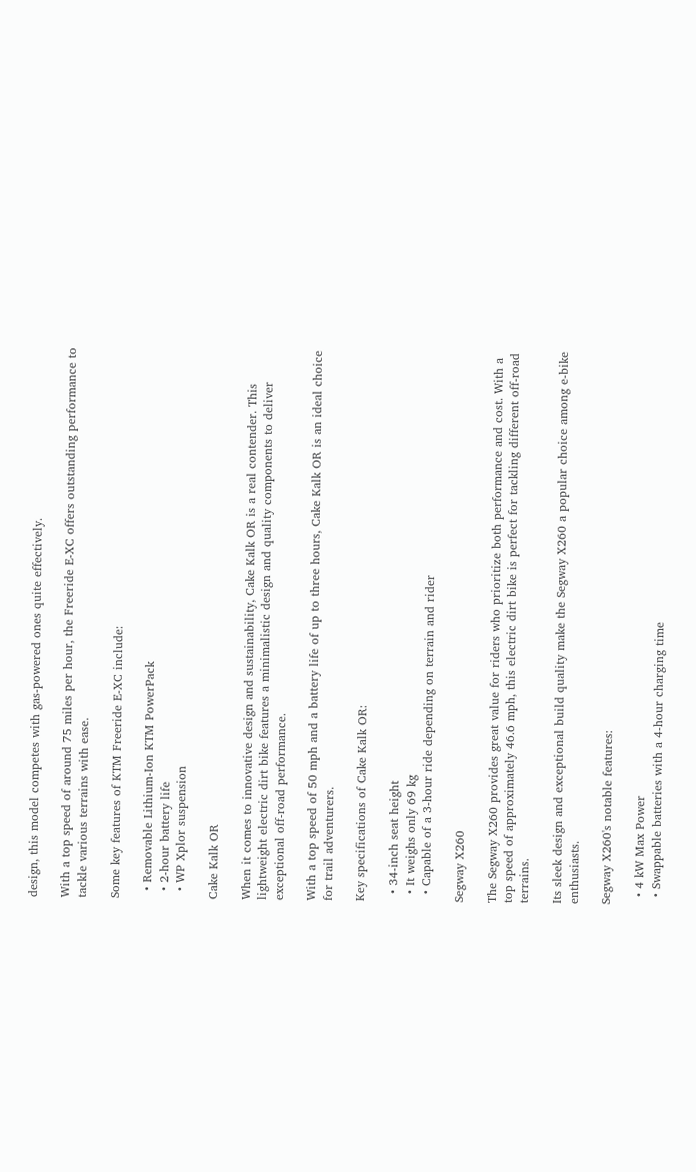design, this model competes with gas-powered ones quite effectively.

With a top speed of around 75 miles per hour, the Freeride E-XC offers outstanding performance to tackle various terrains with ease.

Some key features of KTM Freeride E-XC include:

  • Removable Lithium-Ion KTM PowerPack
  • 2-hour battery life
  • WP Xplor suspension

Cake Kalk OR

When it comes to innovative design and sustainability, Cake Kalk OR is a real contender. This lightweight electric dirt bike features a minimalistic design and quality components to deliver exceptional off-road performance.

With a top speed of 50 mph and a battery life of up to three hours, Cake Kalk OR is an ideal choice for trail adventurers.

Key specifications of Cake Kalk OR:

  • 34-inch seat height
  • It weighs only 69 kg
  • Capable of a 3-hour ride depending on terrain and rider

Segway X260

The Segway X260 provides great value for riders who prioritize both performance and cost. With a top speed of approximately 46.6 mph, this electric dirt bike is perfect for tackling different off-road terrains.

Its sleek design and exceptional build quality make the Segway X260 a popular choice among e-bike enthusiasts.

Segway X260's notable features:

  • 4 kW Max Power
  • Swappable batteries with a 4-hour charging time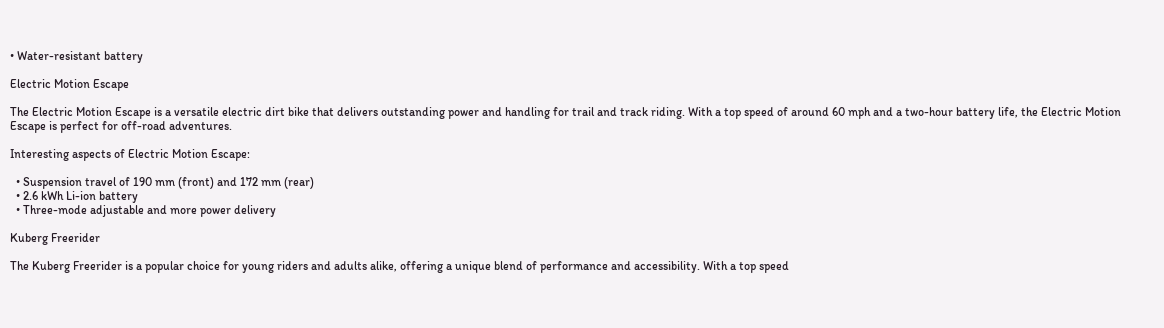• Water-resistant battery

Electric Motion Escape

The Electric Motion Escape is a versatile electric dirt bike that delivers outstanding power and handling for trail and track riding. With a top speed of around 60 mph and a two-hour battery life, the Electric Motion Escape is perfect for off-road adventures.

Interesting aspects of Electric Motion Escape:

  • Suspension travel of 190 mm (front) and 172 mm (rear)
  • 2.6 kWh Li-ion battery
  • Three-mode adjustable and more power delivery

Kuberg Freerider

The Kuberg Freerider is a popular choice for young riders and adults alike, offering a unique blend of performance and accessibility. With a top speed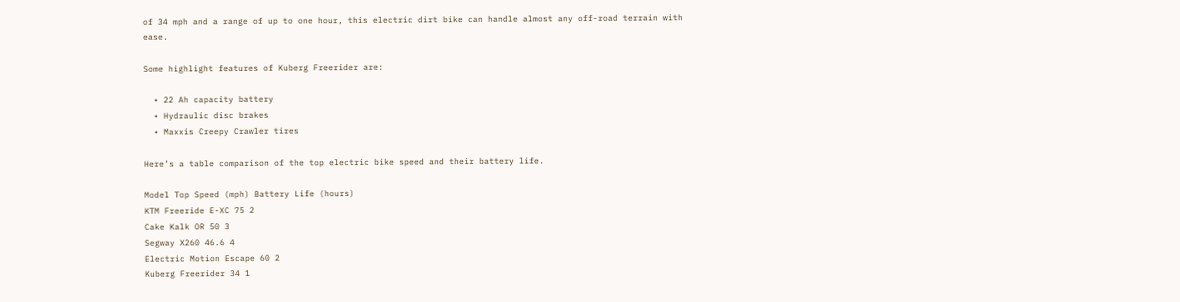of 34 mph and a range of up to one hour, this electric dirt bike can handle almost any off-road terrain with ease.

Some highlight features of Kuberg Freerider are:

  • 22 Ah capacity battery
  • Hydraulic disc brakes
  • Maxxis Creepy Crawler tires

Here’s a table comparison of the top electric bike speed and their battery life.

Model Top Speed (mph) Battery Life (hours)
KTM Freeride E-XC 75 2
Cake Kalk OR 50 3
Segway X260 46.6 4
Electric Motion Escape 60 2
Kuberg Freerider 34 1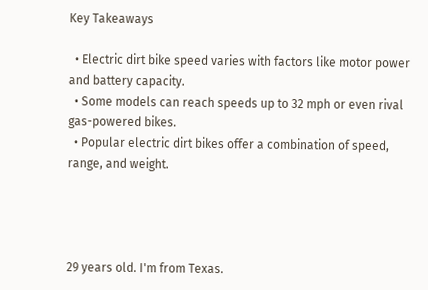Key Takeaways

  • Electric dirt bike speed varies with factors like motor power and battery capacity.
  • Some models can reach speeds up to 32 mph or even rival gas-powered bikes.
  • Popular electric dirt bikes offer a combination of speed, range, and weight.




29 years old. I'm from Texas.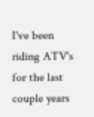I've been riding ATV's for the last couple years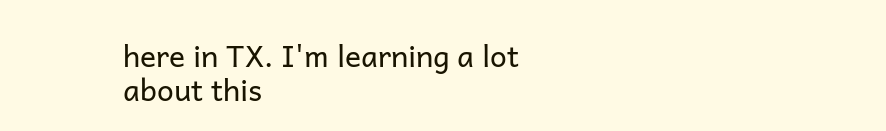here in TX. I'm learning a lot about this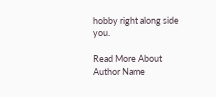hobby right along side you.

Read More About Author Name